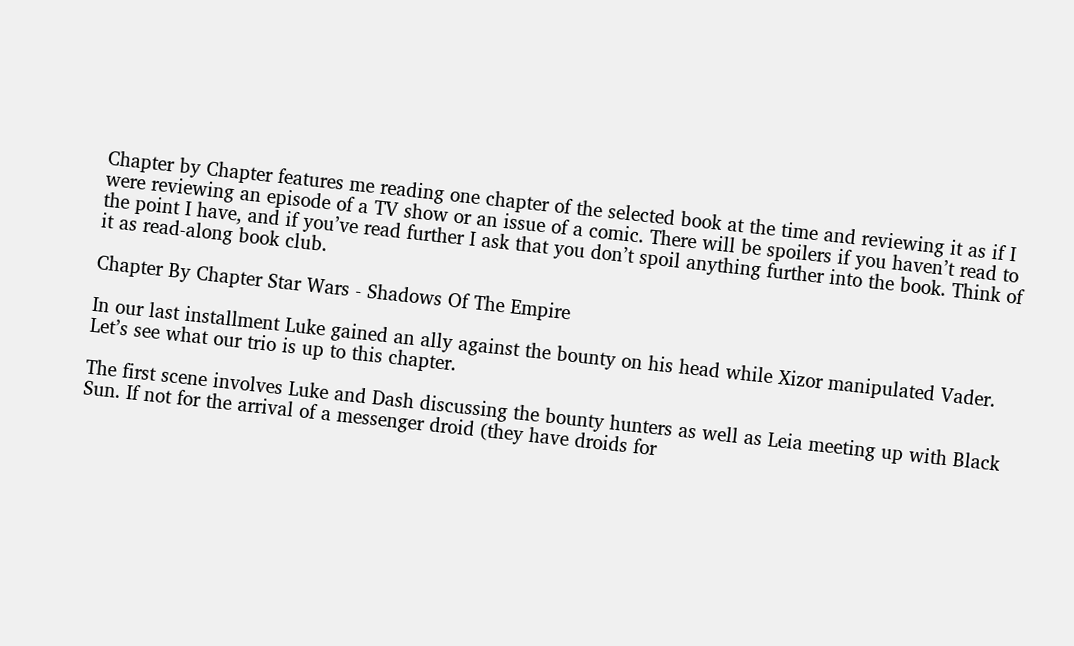Chapter by Chapter features me reading one chapter of the selected book at the time and reviewing it as if I were reviewing an episode of a TV show or an issue of a comic. There will be spoilers if you haven’t read to the point I have, and if you’ve read further I ask that you don’t spoil anything further into the book. Think of it as read-along book club.

Chapter By Chapter Star Wars - Shadows Of The Empire

In our last installment Luke gained an ally against the bounty on his head while Xizor manipulated Vader. Let’s see what our trio is up to this chapter.

The first scene involves Luke and Dash discussing the bounty hunters as well as Leia meeting up with Black Sun. If not for the arrival of a messenger droid (they have droids for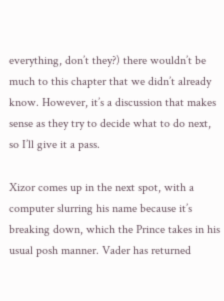everything, don’t they?) there wouldn’t be much to this chapter that we didn’t already know. However, it’s a discussion that makes sense as they try to decide what to do next, so I’ll give it a pass.

Xizor comes up in the next spot, with a computer slurring his name because it’s breaking down, which the Prince takes in his usual posh manner. Vader has returned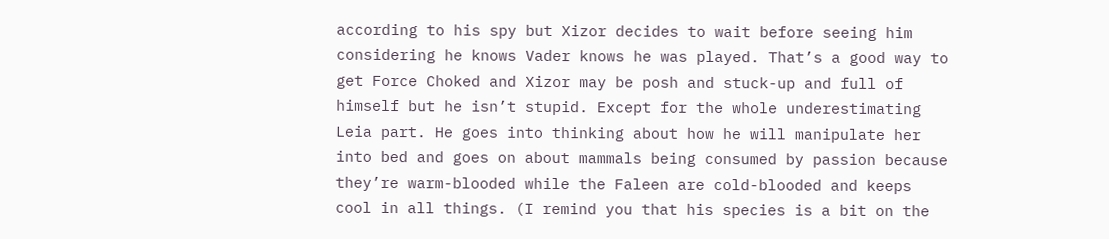according to his spy but Xizor decides to wait before seeing him considering he knows Vader knows he was played. That’s a good way to get Force Choked and Xizor may be posh and stuck-up and full of himself but he isn’t stupid. Except for the whole underestimating Leia part. He goes into thinking about how he will manipulate her into bed and goes on about mammals being consumed by passion because they’re warm-blooded while the Faleen are cold-blooded and keeps cool in all things. (I remind you that his species is a bit on the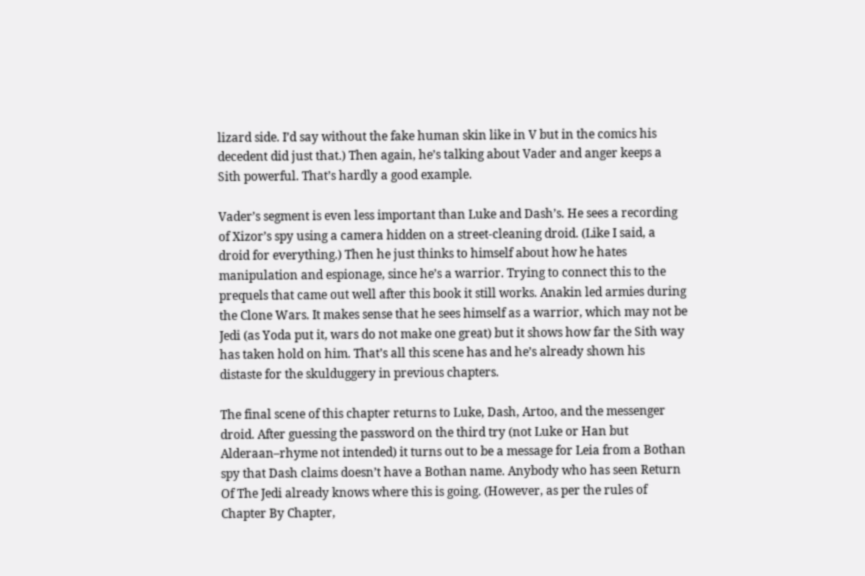lizard side. I’d say without the fake human skin like in V but in the comics his decedent did just that.) Then again, he’s talking about Vader and anger keeps a Sith powerful. That’s hardly a good example.

Vader’s segment is even less important than Luke and Dash’s. He sees a recording of Xizor’s spy using a camera hidden on a street-cleaning droid. (Like I said, a droid for everything.) Then he just thinks to himself about how he hates manipulation and espionage, since he’s a warrior. Trying to connect this to the prequels that came out well after this book it still works. Anakin led armies during the Clone Wars. It makes sense that he sees himself as a warrior, which may not be Jedi (as Yoda put it, wars do not make one great) but it shows how far the Sith way has taken hold on him. That’s all this scene has and he’s already shown his distaste for the skulduggery in previous chapters.

The final scene of this chapter returns to Luke, Dash, Artoo, and the messenger droid. After guessing the password on the third try (not Luke or Han but Alderaan–rhyme not intended) it turns out to be a message for Leia from a Bothan spy that Dash claims doesn’t have a Bothan name. Anybody who has seen Return Of The Jedi already knows where this is going. (However, as per the rules of Chapter By Chapter,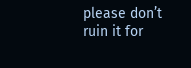please don’t ruin it for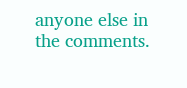anyone else in the comments.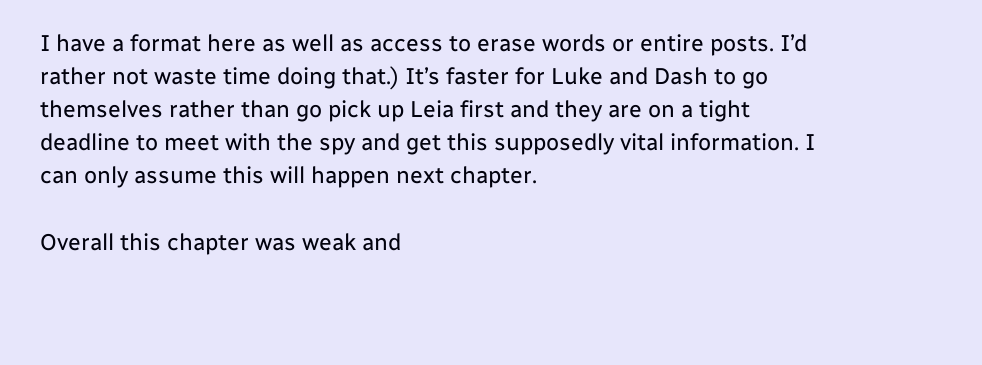I have a format here as well as access to erase words or entire posts. I’d rather not waste time doing that.) It’s faster for Luke and Dash to go themselves rather than go pick up Leia first and they are on a tight deadline to meet with the spy and get this supposedly vital information. I can only assume this will happen next chapter.

Overall this chapter was weak and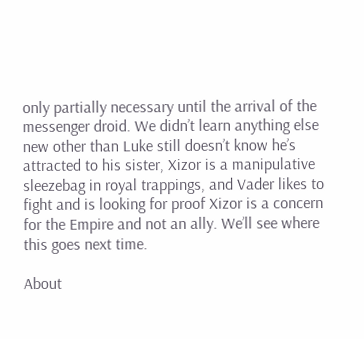only partially necessary until the arrival of the messenger droid. We didn’t learn anything else new other than Luke still doesn’t know he’s attracted to his sister, Xizor is a manipulative sleezebag in royal trappings, and Vader likes to fight and is looking for proof Xizor is a concern for the Empire and not an ally. We’ll see where this goes next time.

About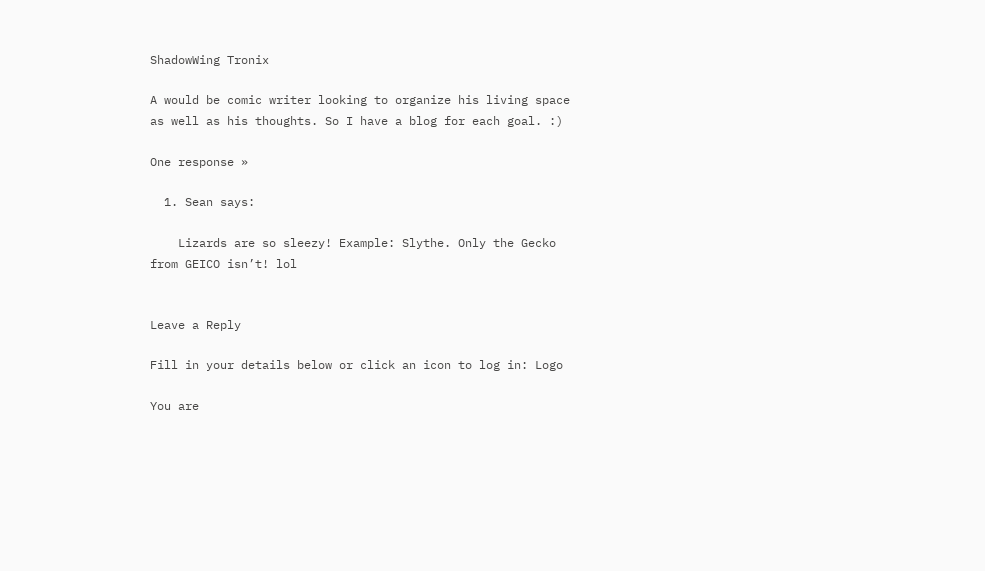ShadowWing Tronix

A would be comic writer looking to organize his living space as well as his thoughts. So I have a blog for each goal. :)

One response »

  1. Sean says:

    Lizards are so sleezy! Example: Slythe. Only the Gecko from GEICO isn’t! lol


Leave a Reply

Fill in your details below or click an icon to log in: Logo

You are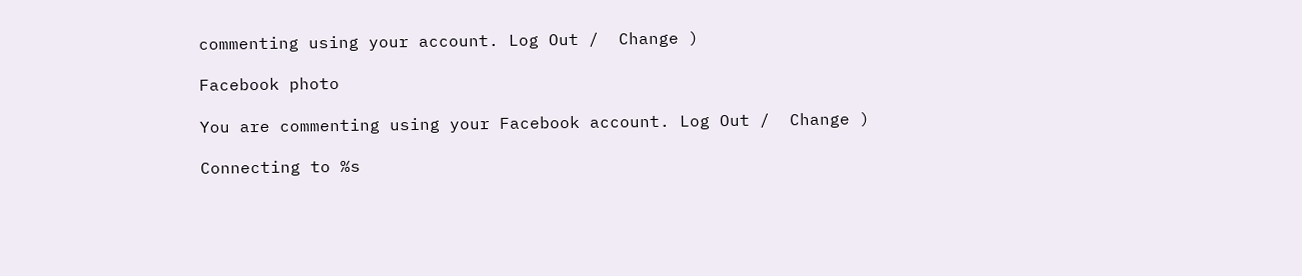commenting using your account. Log Out /  Change )

Facebook photo

You are commenting using your Facebook account. Log Out /  Change )

Connecting to %s